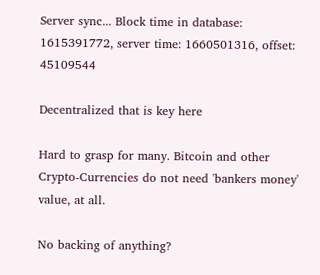Server sync... Block time in database: 1615391772, server time: 1660501316, offset: 45109544

Decentralized that is key here

Hard to grasp for many. Bitcoin and other Crypto-Currencies do not need 'bankers money' value, at all.

No backing of anything?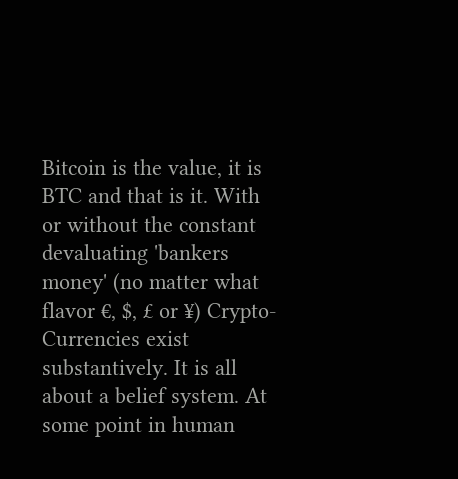Bitcoin is the value, it is BTC and that is it. With or without the constant devaluating 'bankers money' (no matter what flavor €, $, £ or ¥) Crypto-Currencies exist substantively. It is all about a belief system. At some point in human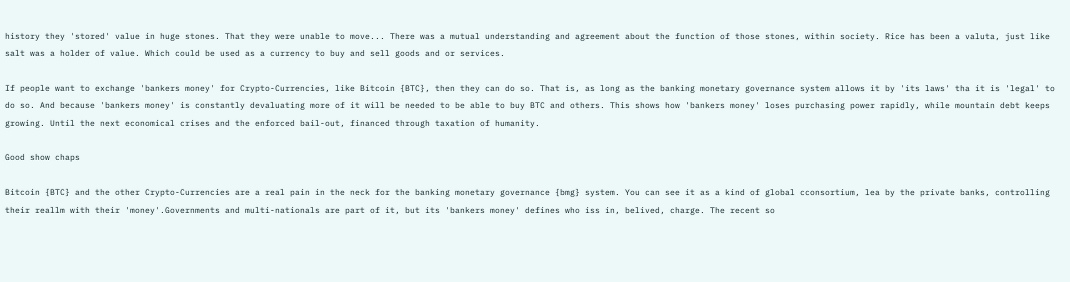history they 'stored' value in huge stones. That they were unable to move... There was a mutual understanding and agreement about the function of those stones, within society. Rice has been a valuta, just like salt was a holder of value. Which could be used as a currency to buy and sell goods and or services.

If people want to exchange 'bankers money' for Crypto-Currencies, like Bitcoin {BTC}, then they can do so. That is, as long as the banking monetary governance system allows it by 'its laws' tha it is 'legal' to do so. And because 'bankers money' is constantly devaluating more of it will be needed to be able to buy BTC and others. This shows how 'bankers money' loses purchasing power rapidly, while mountain debt keeps growing. Until the next economical crises and the enforced bail-out, financed through taxation of humanity.

Good show chaps

Bitcoin {BTC} and the other Crypto-Currencies are a real pain in the neck for the banking monetary governance {bmg} system. You can see it as a kind of global cconsortium, lea by the private banks, controlling their reallm with their 'money'.Governments and multi-nationals are part of it, but its 'bankers money' defines who iss in, belived, charge. The recent so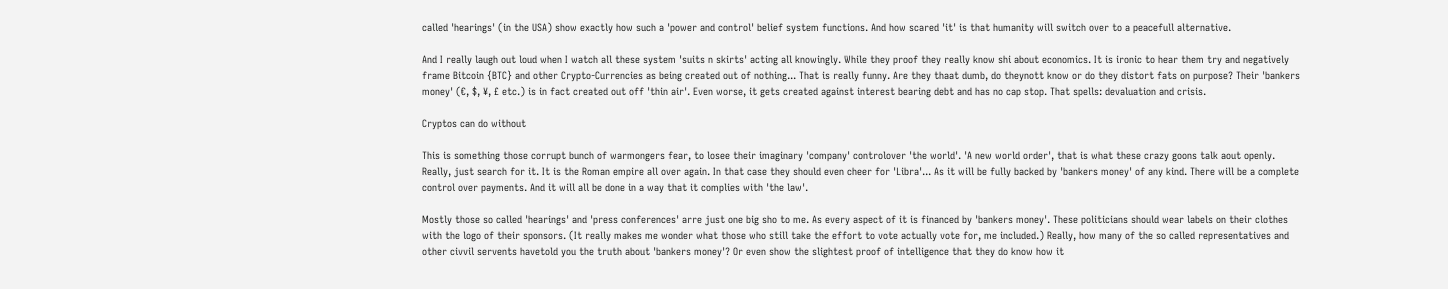called 'hearings' (in the USA) show exactly how such a 'power and control' belief system functions. And how scared 'it' is that humanity will switch over to a peacefull alternative.

And I really laugh out loud when I watch all these system 'suits n skirts' acting all knowingly. While they proof they really know shi about economics. It is ironic to hear them try and negatively frame Bitcoin {BTC} and other Crypto-Currencies as being created out of nothing... That is really funny. Are they thaat dumb, do theynott know or do they distort fats on purpose? Their 'bankers money' (€, $, ¥, £ etc.) is in fact created out off 'thin air'. Even worse, it gets created against interest bearing debt and has no cap stop. That spells: devaluation and crisis.

Cryptos can do without

This is something those corrupt bunch of warmongers fear, to losee their imaginary 'company' controlover 'the world'. 'A new world order', that is what these crazy goons talk aout openly. Really, just search for it. It is the Roman empire all over again. In that case they should even cheer for 'Libra'... As it will be fully backed by 'bankers money' of any kind. There will be a complete control over payments. And it will all be done in a way that it complies with 'the law'.

Mostly those so called 'hearings' and 'press conferences' arre just one big sho to me. As every aspect of it is financed by 'bankers money'. These politicians should wear labels on their clothes with the logo of their sponsors. (It really makes me wonder what those who still take the effort to vote actually vote for, me included.) Really, how many of the so called representatives and other civvil servents havetold you the truth about 'bankers money'? Or even show the slightest proof of intelligence that they do know how it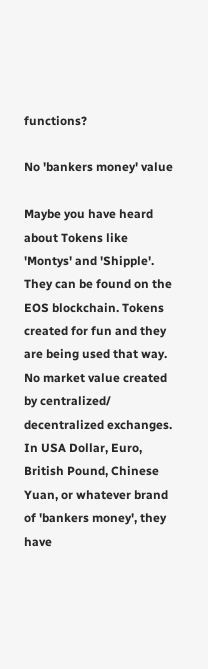functions?

No 'bankers money' value

Maybe you have heard about Tokens like 'Montys' and 'Shipple'. They can be found on the EOS blockchain. Tokens created for fun and they are being used that way. No market value created by centralized/ decentralized exchanges. In USA Dollar, Euro, British Pound, Chinese Yuan, or whatever brand of 'bankers money', they have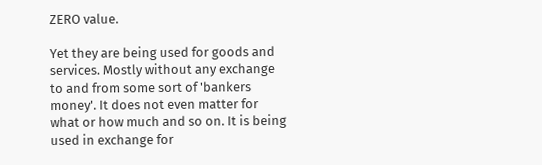ZERO value.

Yet they are being used for goods and services. Mostly without any exchange to and from some sort of 'bankers money'. It does not even matter for what or how much and so on. It is being used in exchange for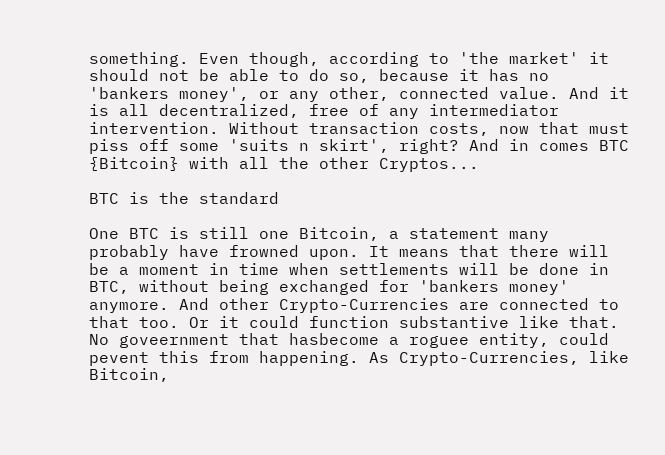something. Even though, according to 'the market' it should not be able to do so, because it has no 'bankers money', or any other, connected value. And it is all decentralized, free of any intermediator intervention. Without transaction costs, now that must piss off some 'suits n skirt', right? And in comes BTC {Bitcoin} with all the other Cryptos...

BTC is the standard

One BTC is still one Bitcoin, a statement many probably have frowned upon. It means that there will be a moment in time when settlements will be done in BTC, without being exchanged for 'bankers money' anymore. And other Crypto-Currencies are connected to that too. Or it could function substantive like that. No goveernment that hasbecome a roguee entity, could pevent this from happening. As Crypto-Currencies, like Bitcoin,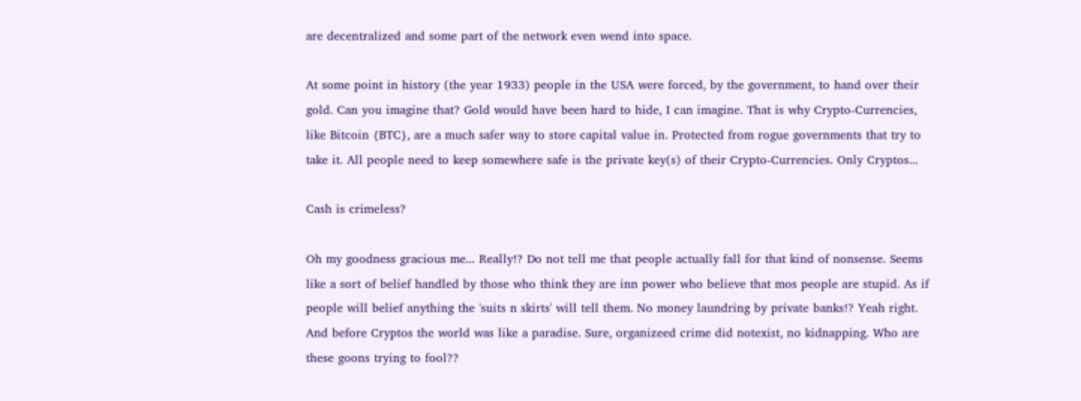are decentralized and some part of the network even wend into space.

At some point in history (the year 1933) people in the USA were forced, by the government, to hand over their gold. Can you imagine that? Gold would have been hard to hide, I can imagine. That is why Crypto-Currencies, like Bitcoin {BTC}, are a much safer way to store capital value in. Protected from rogue governments that try to take it. All people need to keep somewhere safe is the private key(s) of their Crypto-Currencies. Only Cryptos...

Cash is crimeless?

Oh my goodness gracious me... Really!? Do not tell me that people actually fall for that kind of nonsense. Seems like a sort of belief handled by those who think they are inn power who believe that mos people are stupid. As if people will belief anything the 'suits n skirts' will tell them. No money laundring by private banks!? Yeah right. And before Cryptos the world was like a paradise. Sure, organizeed crime did notexist, no kidnapping. Who are these goons trying to fool??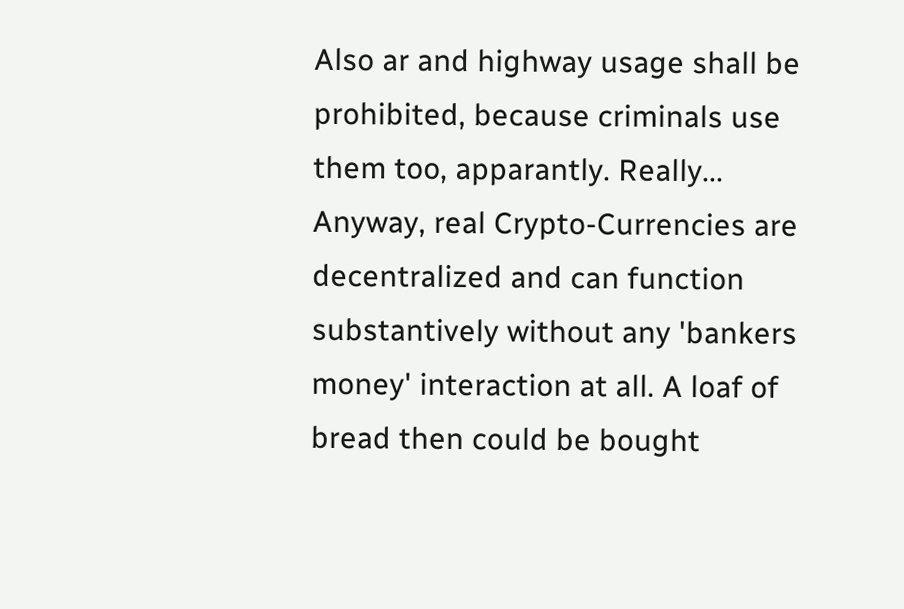Also ar and highway usage shall be prohibited, because criminals use them too, apparantly. Really... Anyway, real Crypto-Currencies are decentralized and can function substantively without any 'bankers money' interaction at all. A loaf of bread then could be bought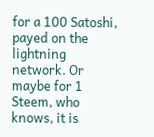for a 100 Satoshi, payed on the lightning network. Or maybe for 1 Steem, who knows, it is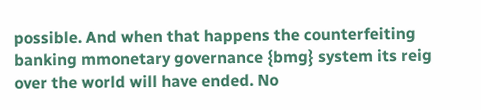possible. And when that happens the counterfeiting banking mmonetary governance {bmg} system its reig over the world will have ended. No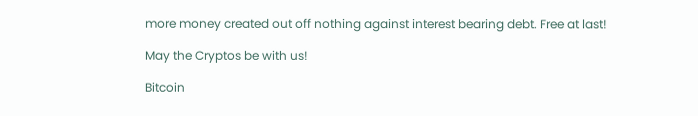more money created out off nothing against interest bearing debt. Free at last!

May the Cryptos be with us!

Bitcoin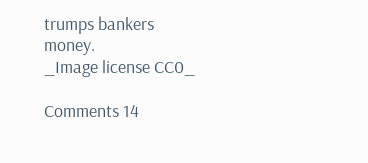trumps bankers money.
_Image license CC0_

Comments 14